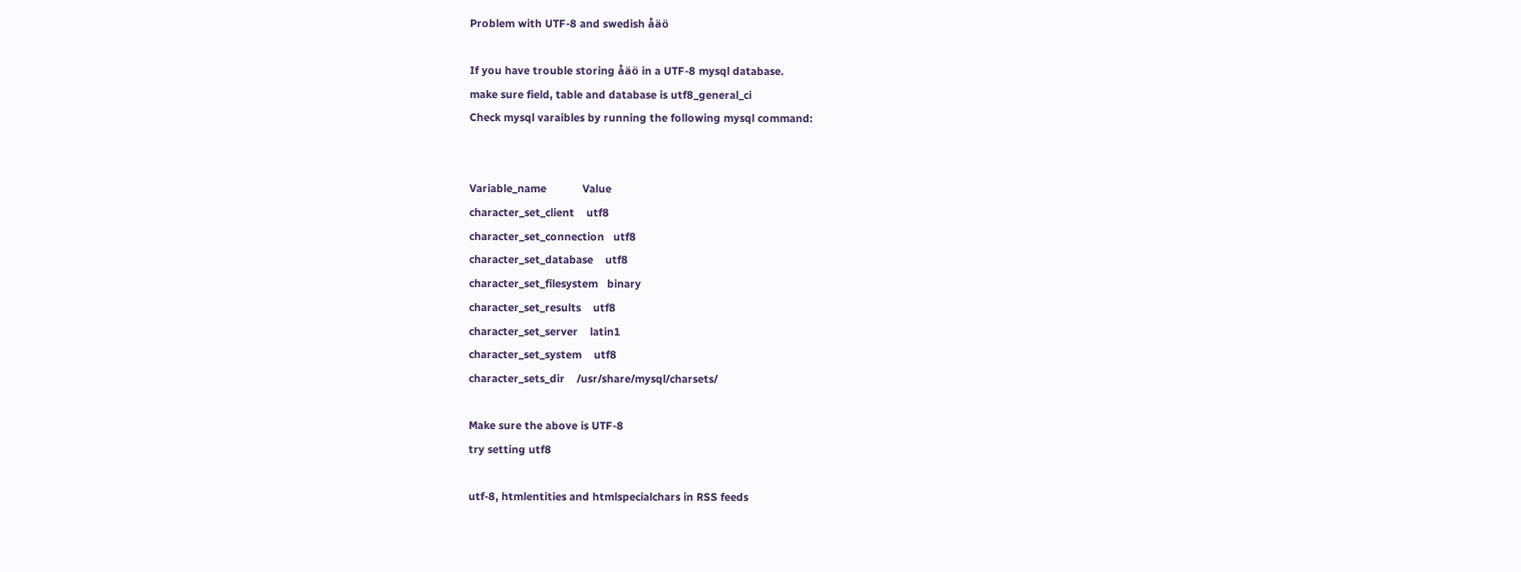Problem with UTF-8 and swedish åäö

If you have trouble storing åäö in a UTF-8 mysql database.
make sure field, table and database is utf8_general_ci
Check mysql varaibles by running the following mysql command:


Variable_name            Value
character_set_client    utf8
character_set_connection   utf8
character_set_database    utf8
character_set_filesystem   binary
character_set_results    utf8
character_set_server    latin1
character_set_system    utf8
character_sets_dir    /usr/share/mysql/charsets/

Make sure the above is UTF-8
try setting utf8

utf-8, htmlentities and htmlspecialchars in RSS feeds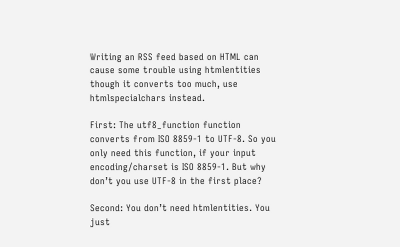Writing an RSS feed based on HTML can cause some trouble using htmlentities though it converts too much, use htmlspecialchars instead.

First: The utf8_function function converts from ISO 8859-1 to UTF-8. So you only need this function, if your input encoding/charset is ISO 8859-1. But why don’t you use UTF-8 in the first place?

Second: You don’t need htmlentities. You just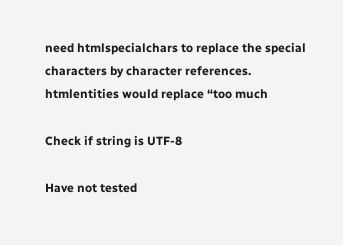need htmlspecialchars to replace the special characters by character references. htmlentities would replace “too much

Check if string is UTF-8

Have not tested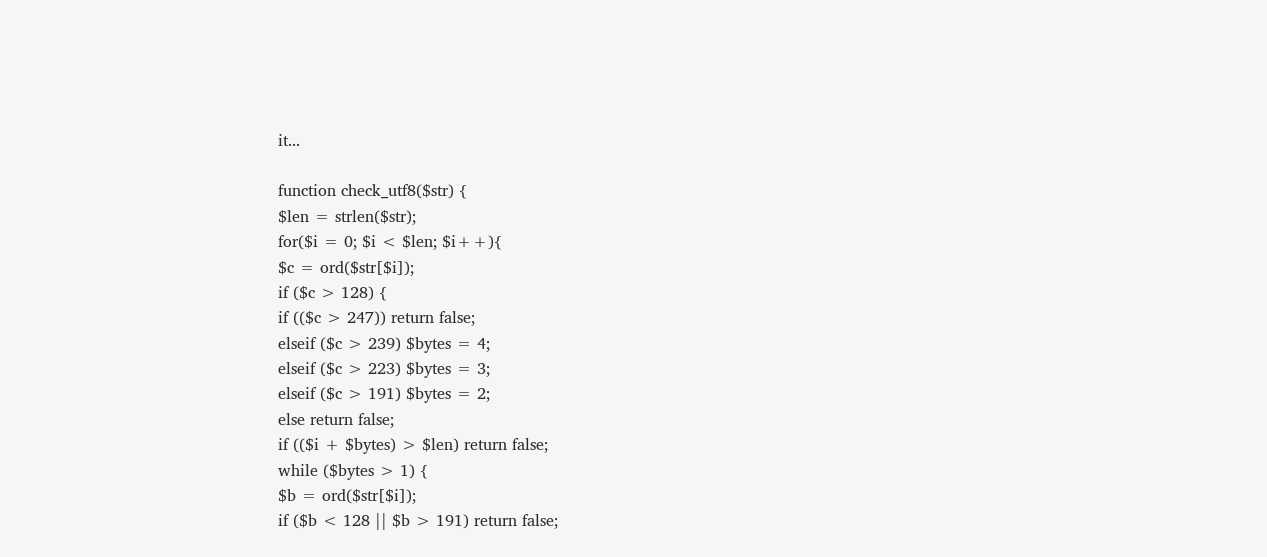it...

function check_utf8($str) {
$len = strlen($str);
for($i = 0; $i < $len; $i++){
$c = ord($str[$i]);
if ($c > 128) {
if (($c > 247)) return false;
elseif ($c > 239) $bytes = 4;
elseif ($c > 223) $bytes = 3;
elseif ($c > 191) $bytes = 2;
else return false;
if (($i + $bytes) > $len) return false;
while ($bytes > 1) {
$b = ord($str[$i]);
if ($b < 128 || $b > 191) return false;